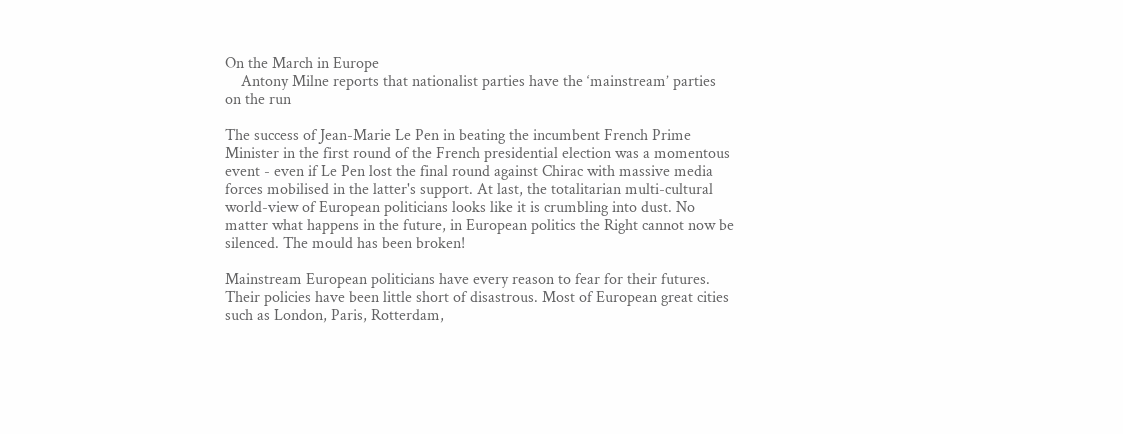On the March in Europe
    Antony Milne reports that nationalist parties have the ‘mainstream’ parties on the run

The success of Jean-Marie Le Pen in beating the incumbent French Prime Minister in the first round of the French presidential election was a momentous event - even if Le Pen lost the final round against Chirac with massive media forces mobilised in the latter's support. At last, the totalitarian multi-cultural world-view of European politicians looks like it is crumbling into dust. No matter what happens in the future, in European politics the Right cannot now be silenced. The mould has been broken!

Mainstream European politicians have every reason to fear for their futures. Their policies have been little short of disastrous. Most of European great cities such as London, Paris, Rotterdam,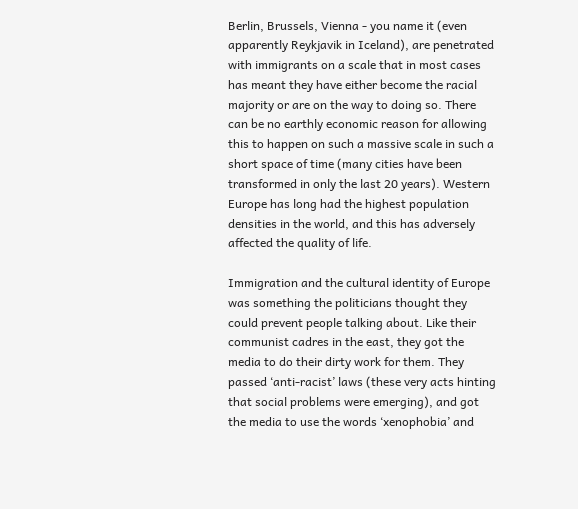Berlin, Brussels, Vienna - you name it (even apparently Reykjavik in Iceland), are penetrated with immigrants on a scale that in most cases has meant they have either become the racial majority or are on the way to doing so. There can be no earthly economic reason for allowing this to happen on such a massive scale in such a short space of time (many cities have been transformed in only the last 20 years). Western Europe has long had the highest population densities in the world, and this has adversely affected the quality of life.

Immigration and the cultural identity of Europe was something the politicians thought they could prevent people talking about. Like their communist cadres in the east, they got the media to do their dirty work for them. They passed ‘anti-racist’ laws (these very acts hinting that social problems were emerging), and got the media to use the words ‘xenophobia’ and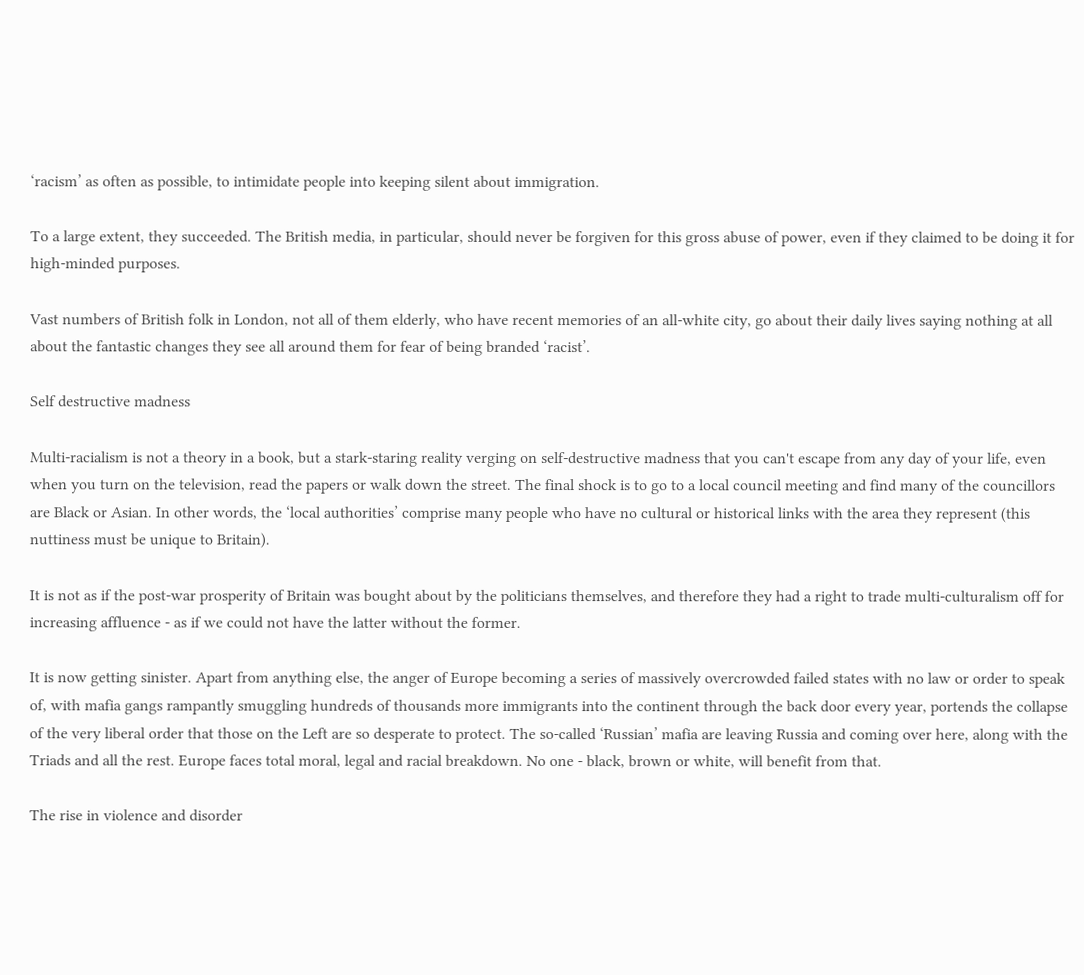‘racism’ as often as possible, to intimidate people into keeping silent about immigration.

To a large extent, they succeeded. The British media, in particular, should never be forgiven for this gross abuse of power, even if they claimed to be doing it for high-minded purposes.

Vast numbers of British folk in London, not all of them elderly, who have recent memories of an all-white city, go about their daily lives saying nothing at all about the fantastic changes they see all around them for fear of being branded ‘racist’.

Self destructive madness

Multi-racialism is not a theory in a book, but a stark-staring reality verging on self-destructive madness that you can't escape from any day of your life, even when you turn on the television, read the papers or walk down the street. The final shock is to go to a local council meeting and find many of the councillors are Black or Asian. In other words, the ‘local authorities’ comprise many people who have no cultural or historical links with the area they represent (this nuttiness must be unique to Britain).

It is not as if the post-war prosperity of Britain was bought about by the politicians themselves, and therefore they had a right to trade multi-culturalism off for increasing affluence - as if we could not have the latter without the former.

It is now getting sinister. Apart from anything else, the anger of Europe becoming a series of massively overcrowded failed states with no law or order to speak of, with mafia gangs rampantly smuggling hundreds of thousands more immigrants into the continent through the back door every year, portends the collapse of the very liberal order that those on the Left are so desperate to protect. The so-called ‘Russian’ mafia are leaving Russia and coming over here, along with the Triads and all the rest. Europe faces total moral, legal and racial breakdown. No one - black, brown or white, will benefit from that.

The rise in violence and disorder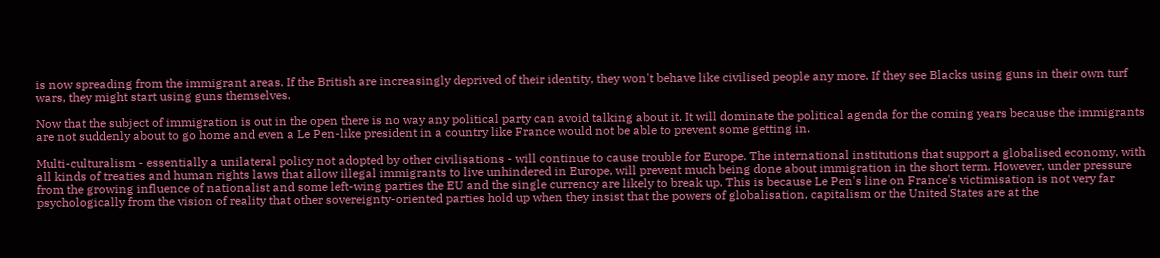is now spreading from the immigrant areas. If the British are increasingly deprived of their identity, they won't behave like civilised people any more. If they see Blacks using guns in their own turf wars, they might start using guns themselves.

Now that the subject of immigration is out in the open there is no way any political party can avoid talking about it. It will dominate the political agenda for the coming years because the immigrants are not suddenly about to go home and even a Le Pen-like president in a country like France would not be able to prevent some getting in.

Multi-culturalism - essentially a unilateral policy not adopted by other civilisations - will continue to cause trouble for Europe. The international institutions that support a globalised economy, with all kinds of treaties and human rights laws that allow illegal immigrants to live unhindered in Europe, will prevent much being done about immigration in the short term. However, under pressure from the growing influence of nationalist and some left-wing parties the EU and the single currency are likely to break up. This is because Le Pen's line on France's victimisation is not very far psychologically from the vision of reality that other sovereignty-oriented parties hold up when they insist that the powers of globalisation, capitalism or the United States are at the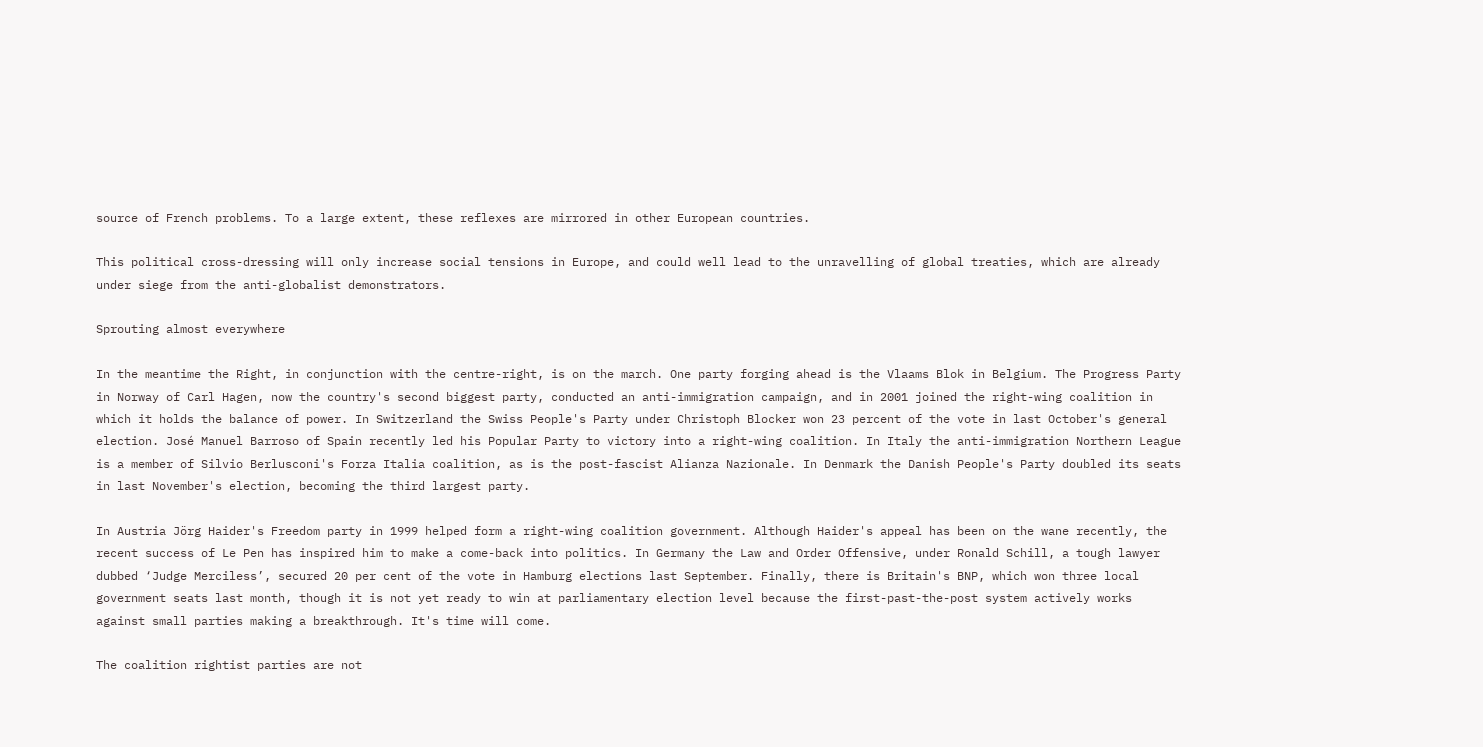source of French problems. To a large extent, these reflexes are mirrored in other European countries.

This political cross-dressing will only increase social tensions in Europe, and could well lead to the unravelling of global treaties, which are already under siege from the anti-globalist demonstrators.

Sprouting almost everywhere

In the meantime the Right, in conjunction with the centre-right, is on the march. One party forging ahead is the Vlaams Blok in Belgium. The Progress Party in Norway of Carl Hagen, now the country's second biggest party, conducted an anti-immigration campaign, and in 2001 joined the right-wing coalition in which it holds the balance of power. In Switzerland the Swiss People's Party under Christoph Blocker won 23 percent of the vote in last October's general election. José Manuel Barroso of Spain recently led his Popular Party to victory into a right-wing coalition. In Italy the anti-immigration Northern League is a member of Silvio Berlusconi's Forza Italia coalition, as is the post-fascist Alianza Nazionale. In Denmark the Danish People's Party doubled its seats in last November's election, becoming the third largest party.

In Austria Jörg Haider's Freedom party in 1999 helped form a right-wing coalition government. Although Haider's appeal has been on the wane recently, the recent success of Le Pen has inspired him to make a come-back into politics. In Germany the Law and Order Offensive, under Ronald Schill, a tough lawyer dubbed ‘Judge Merciless’, secured 20 per cent of the vote in Hamburg elections last September. Finally, there is Britain's BNP, which won three local government seats last month, though it is not yet ready to win at parliamentary election level because the first-past-the-post system actively works against small parties making a breakthrough. It's time will come.

The coalition rightist parties are not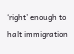‘right’ enough to halt immigration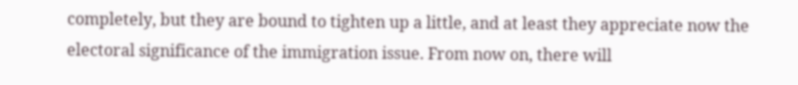completely, but they are bound to tighten up a little, and at least they appreciate now the electoral significance of the immigration issue. From now on, there will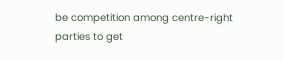be competition among centre-right parties to get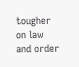tougher on law and order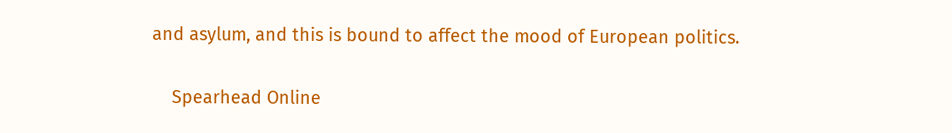and asylum, and this is bound to affect the mood of European politics.

    Spearhead Online